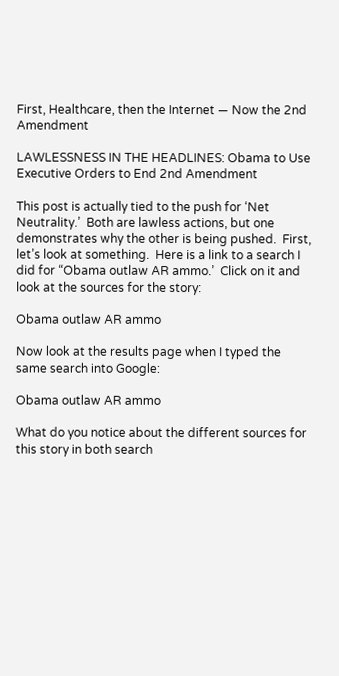First, Healthcare, then the Internet — Now the 2nd Amendment

LAWLESSNESS IN THE HEADLINES: Obama to Use Executive Orders to End 2nd Amendment

This post is actually tied to the push for ‘Net Neutrality.’  Both are lawless actions, but one demonstrates why the other is being pushed.  First, let’s look at something.  Here is a link to a search I did for “Obama outlaw AR ammo.’  Click on it and look at the sources for the story:

Obama outlaw AR ammo

Now look at the results page when I typed the same search into Google:

Obama outlaw AR ammo

What do you notice about the different sources for this story in both search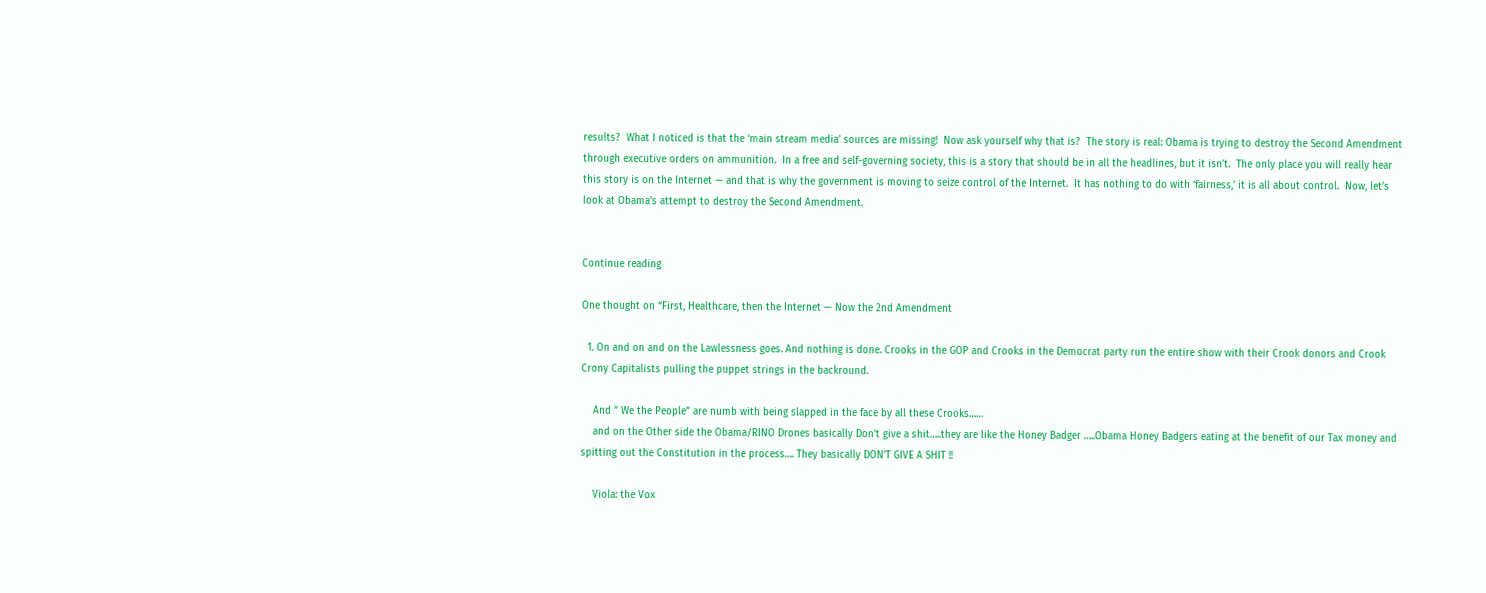results?  What I noticed is that the ‘main stream media’ sources are missing!  Now ask yourself why that is?  The story is real: Obama is trying to destroy the Second Amendment through executive orders on ammunition.  In a free and self-governing society, this is a story that should be in all the headlines, but it isn’t.  The only place you will really hear this story is on the Internet — and that is why the government is moving to seize control of the Internet.  It has nothing to do with ‘fairness,’ it is all about control.  Now, let’s look at Obama’s attempt to destroy the Second Amendment.


Continue reading

One thought on “First, Healthcare, then the Internet — Now the 2nd Amendment

  1. On and on and on the Lawlessness goes. And nothing is done. Crooks in the GOP and Crooks in the Democrat party run the entire show with their Crook donors and Crook Crony Capitalists pulling the puppet strings in the backround.

    And ” We the People” are numb with being slapped in the face by all these Crooks……
    and on the Other side the Obama/RINO Drones basically Don’t give a shit…..they are like the Honey Badger …..Obama Honey Badgers eating at the benefit of our Tax money and spitting out the Constitution in the process…. They basically DON’T GIVE A SHIT !!

    Viola: the Vox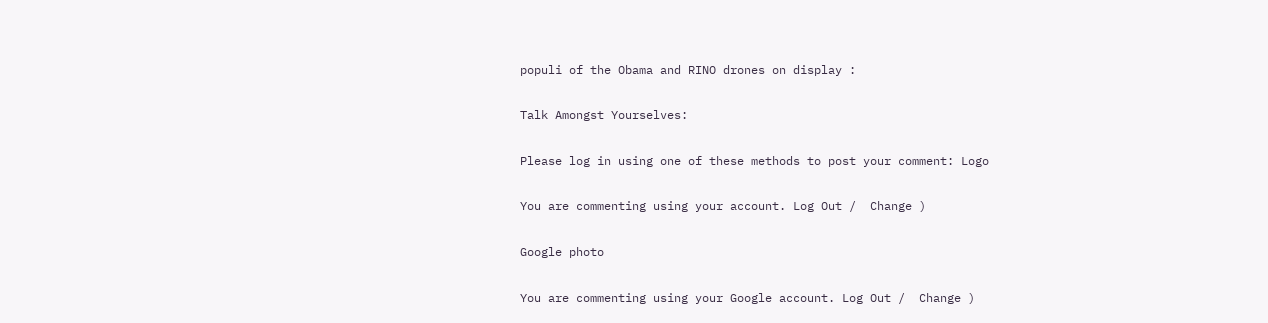populi of the Obama and RINO drones on display :

Talk Amongst Yourselves:

Please log in using one of these methods to post your comment: Logo

You are commenting using your account. Log Out /  Change )

Google photo

You are commenting using your Google account. Log Out /  Change )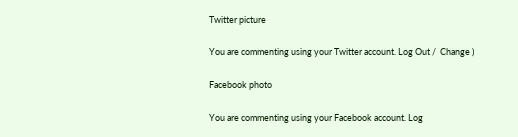Twitter picture

You are commenting using your Twitter account. Log Out /  Change )

Facebook photo

You are commenting using your Facebook account. Log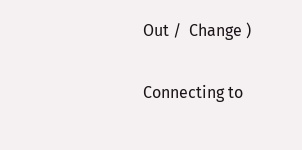Out /  Change )

Connecting to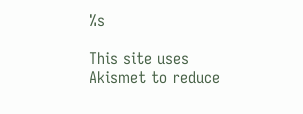%s

This site uses Akismet to reduce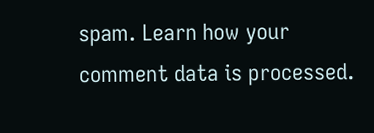spam. Learn how your comment data is processed.